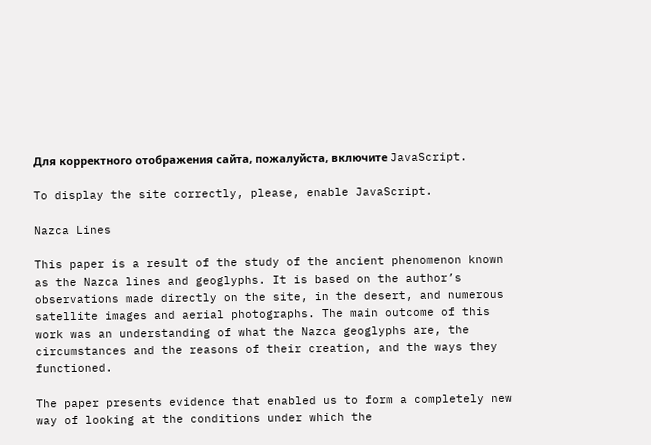Для корректного отображения сайта, пожалуйста, включите JavaScript.

To display the site correctly, please, enable JavaScript.

Nazca Lines

This paper is a result of the study of the ancient phenomenon known as the Nazca lines and geoglyphs. It is based on the author’s observations made directly on the site, in the desert, and numerous satellite images and aerial photographs. The main outcome of this work was an understanding of what the Nazca geoglyphs are, the circumstances and the reasons of their creation, and the ways they functioned.

The paper presents evidence that enabled us to form a completely new way of looking at the conditions under which the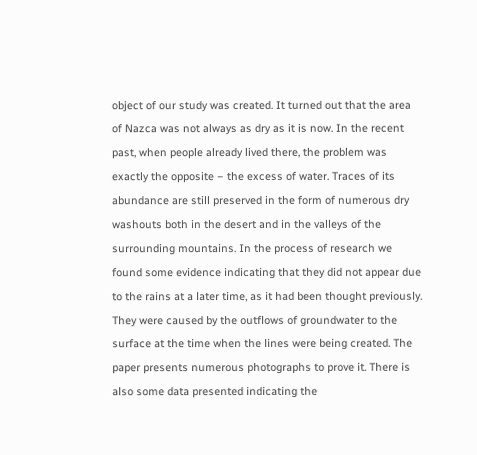object of our study was created. It turned out that the area of Nazca was not always as dry as it is now. In the recent past, when people already lived there, the problem was exactly the opposite − the excess of water. Traces of its abundance are still preserved in the form of numerous dry washouts both in the desert and in the valleys of the surrounding mountains. In the process of research we found some evidence indicating that they did not appear due to the rains at a later time, as it had been thought previously. They were caused by the outflows of groundwater to the surface at the time when the lines were being created. The paper presents numerous photographs to prove it. There is also some data presented indicating the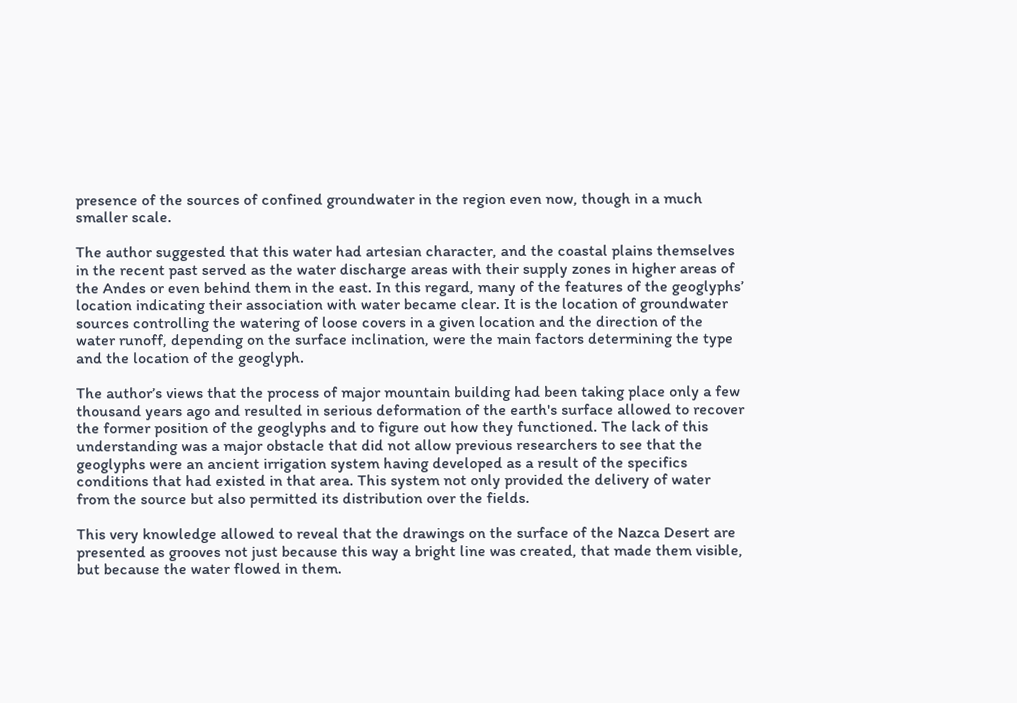presence of the sources of confined groundwater in the region even now, though in a much smaller scale.

The author suggested that this water had artesian character, and the coastal plains themselves in the recent past served as the water discharge areas with their supply zones in higher areas of the Andes or even behind them in the east. In this regard, many of the features of the geoglyphs’ location indicating their association with water became clear. It is the location of groundwater sources controlling the watering of loose covers in a given location and the direction of the water runoff, depending on the surface inclination, were the main factors determining the type and the location of the geoglyph.

The author’s views that the process of major mountain building had been taking place only a few thousand years ago and resulted in serious deformation of the earth's surface allowed to recover the former position of the geoglyphs and to figure out how they functioned. The lack of this understanding was a major obstacle that did not allow previous researchers to see that the geoglyphs were an ancient irrigation system having developed as a result of the specifics conditions that had existed in that area. This system not only provided the delivery of water from the source but also permitted its distribution over the fields.

This very knowledge allowed to reveal that the drawings on the surface of the Nazca Desert are presented as grooves not just because this way a bright line was created, that made them visible, but because the water flowed in them.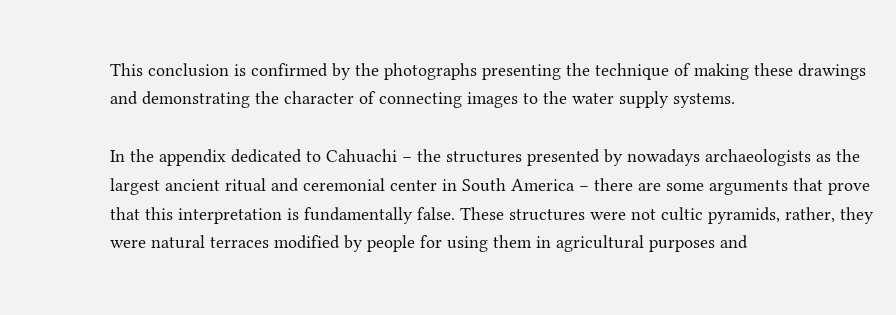This conclusion is confirmed by the photographs presenting the technique of making these drawings and demonstrating the character of connecting images to the water supply systems.

In the appendix dedicated to Cahuachi − the structures presented by nowadays archaeologists as the largest ancient ritual and ceremonial center in South America − there are some arguments that prove that this interpretation is fundamentally false. These structures were not cultic pyramids, rather, they were natural terraces modified by people for using them in agricultural purposes and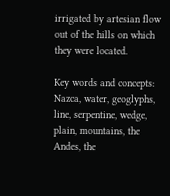irrigated by artesian flow out of the hills on which they were located.

Key words and concepts: Nazca, water, geoglyphs, line, serpentine, wedge, plain, mountains, the Andes, the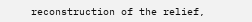reconstruction of the relief,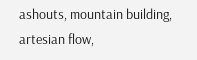ashouts, mountain building, artesian flow,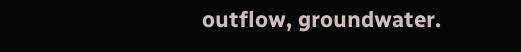outflow, groundwater.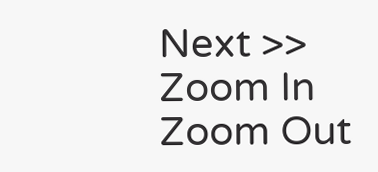Next >>
Zoom In
Zoom Out